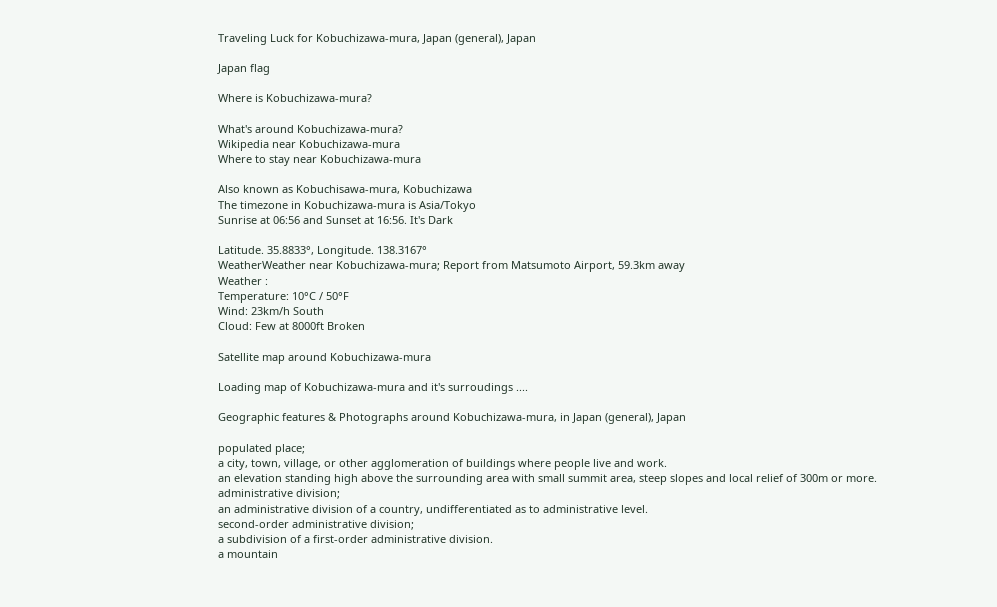Traveling Luck for Kobuchizawa-mura, Japan (general), Japan

Japan flag

Where is Kobuchizawa-mura?

What's around Kobuchizawa-mura?
Wikipedia near Kobuchizawa-mura
Where to stay near Kobuchizawa-mura

Also known as Kobuchisawa-mura, Kobuchizawa
The timezone in Kobuchizawa-mura is Asia/Tokyo
Sunrise at 06:56 and Sunset at 16:56. It's Dark

Latitude. 35.8833°, Longitude. 138.3167°
WeatherWeather near Kobuchizawa-mura; Report from Matsumoto Airport, 59.3km away
Weather :
Temperature: 10°C / 50°F
Wind: 23km/h South
Cloud: Few at 8000ft Broken

Satellite map around Kobuchizawa-mura

Loading map of Kobuchizawa-mura and it's surroudings ....

Geographic features & Photographs around Kobuchizawa-mura, in Japan (general), Japan

populated place;
a city, town, village, or other agglomeration of buildings where people live and work.
an elevation standing high above the surrounding area with small summit area, steep slopes and local relief of 300m or more.
administrative division;
an administrative division of a country, undifferentiated as to administrative level.
second-order administrative division;
a subdivision of a first-order administrative division.
a mountain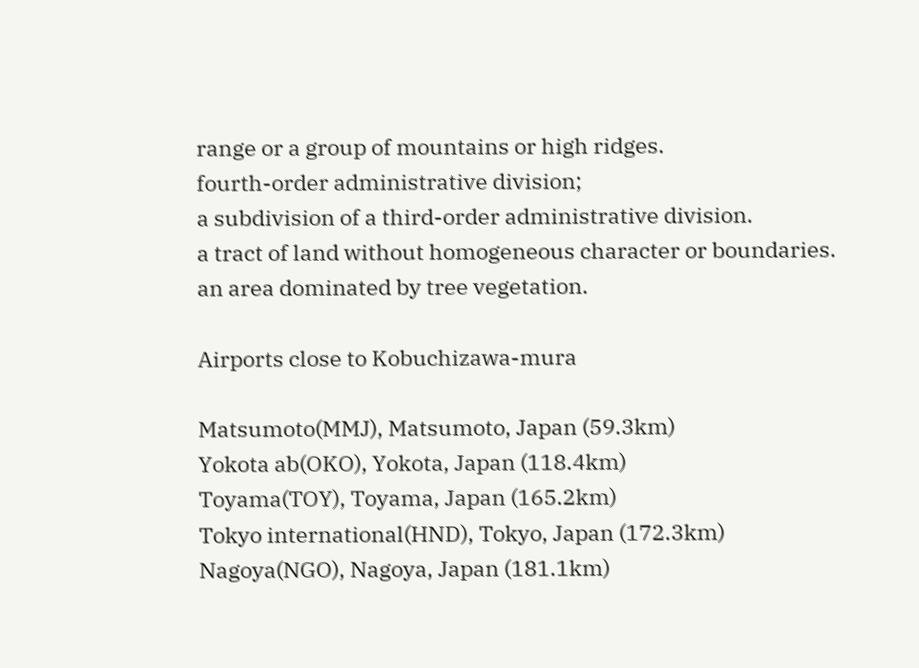range or a group of mountains or high ridges.
fourth-order administrative division;
a subdivision of a third-order administrative division.
a tract of land without homogeneous character or boundaries.
an area dominated by tree vegetation.

Airports close to Kobuchizawa-mura

Matsumoto(MMJ), Matsumoto, Japan (59.3km)
Yokota ab(OKO), Yokota, Japan (118.4km)
Toyama(TOY), Toyama, Japan (165.2km)
Tokyo international(HND), Tokyo, Japan (172.3km)
Nagoya(NGO), Nagoya, Japan (181.1km)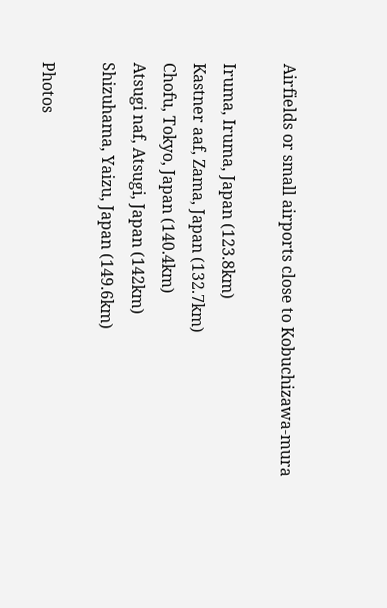Airfields or small airports close to Kobuchizawa-mura

Iruma, Iruma, Japan (123.8km)
Kastner aaf, Zama, Japan (132.7km)
Chofu, Tokyo, Japan (140.4km)
Atsugi naf, Atsugi, Japan (142km)
Shizuhama, Yaizu, Japan (149.6km)

Photos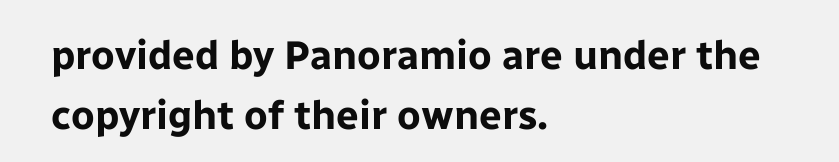provided by Panoramio are under the copyright of their owners.